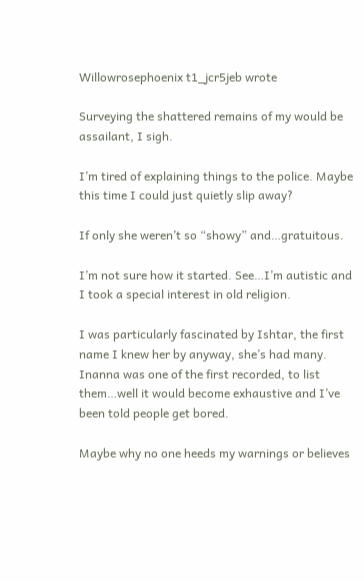Willowrosephoenix t1_jcr5jeb wrote

Surveying the shattered remains of my would be assailant, I sigh.

I’m tired of explaining things to the police. Maybe this time I could just quietly slip away?

If only she weren’t so “showy” and…gratuitous.

I’m not sure how it started. See…I’m autistic and I took a special interest in old religion.

I was particularly fascinated by Ishtar, the first name I knew her by anyway, she’s had many. Inanna was one of the first recorded, to list them…well it would become exhaustive and I’ve been told people get bored.

Maybe why no one heeds my warnings or believes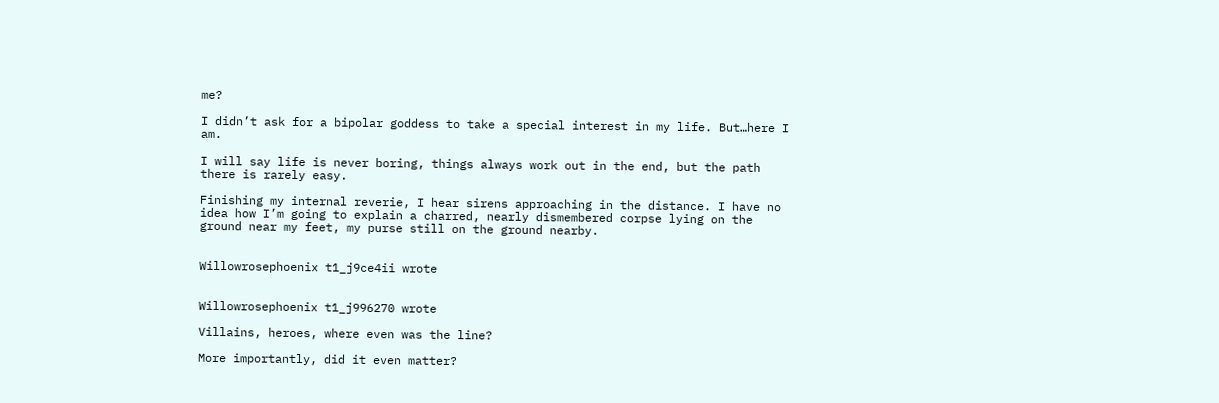me?

I didn’t ask for a bipolar goddess to take a special interest in my life. But…here I am.

I will say life is never boring, things always work out in the end, but the path there is rarely easy.

Finishing my internal reverie, I hear sirens approaching in the distance. I have no idea how I’m going to explain a charred, nearly dismembered corpse lying on the ground near my feet, my purse still on the ground nearby.


Willowrosephoenix t1_j9ce4ii wrote


Willowrosephoenix t1_j996270 wrote

Villains, heroes, where even was the line?

More importantly, did it even matter?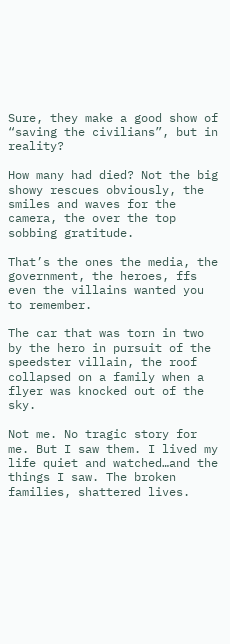Sure, they make a good show of “saving the civilians”, but in reality?

How many had died? Not the big showy rescues obviously, the smiles and waves for the camera, the over the top sobbing gratitude.

That’s the ones the media, the government, the heroes, ffs even the villains wanted you to remember.

The car that was torn in two by the hero in pursuit of the speedster villain, the roof collapsed on a family when a flyer was knocked out of the sky.

Not me. No tragic story for me. But I saw them. I lived my life quiet and watched…and the things I saw. The broken families, shattered lives.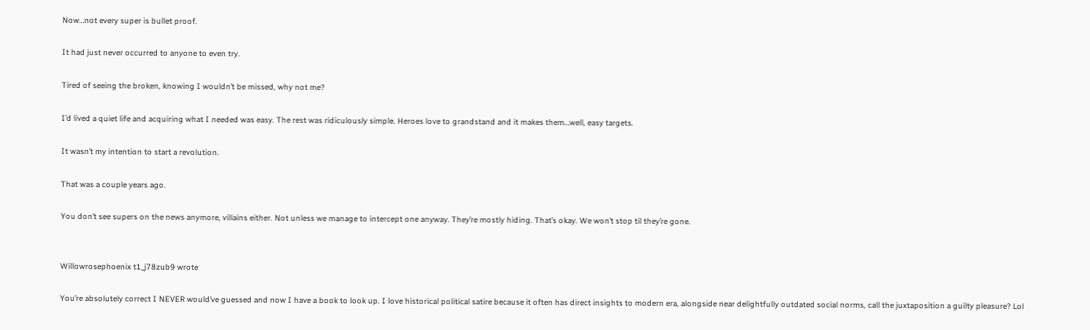Now…not every super is bullet proof.

It had just never occurred to anyone to even try.

Tired of seeing the broken, knowing I wouldn’t be missed, why not me?

I’d lived a quiet life and acquiring what I needed was easy. The rest was ridiculously simple. Heroes love to grandstand and it makes them…well, easy targets.

It wasn’t my intention to start a revolution.

That was a couple years ago.

You don’t see supers on the news anymore, villains either. Not unless we manage to intercept one anyway. They’re mostly hiding. That’s okay. We won’t stop til they’re gone.


Willowrosephoenix t1_j78zub9 wrote

You’re absolutely correct I NEVER would’ve guessed and now I have a book to look up. I love historical political satire because it often has direct insights to modern era, alongside near delightfully outdated social norms, call the juxtaposition a guilty pleasure? Lol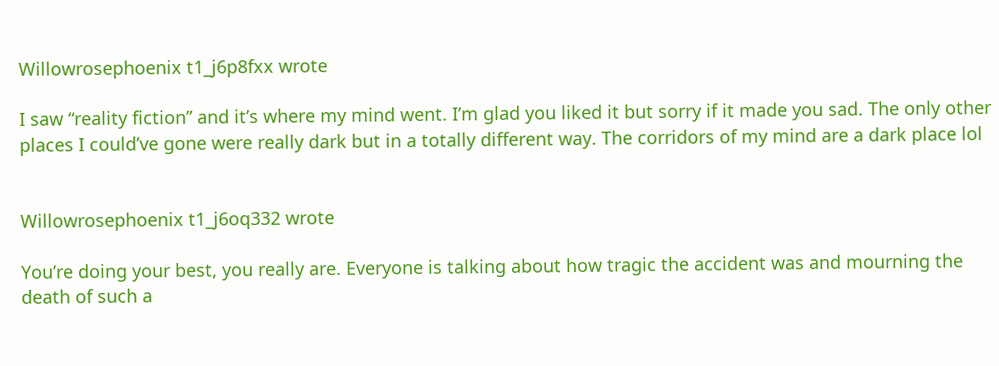Willowrosephoenix t1_j6p8fxx wrote

I saw “reality fiction” and it’s where my mind went. I’m glad you liked it but sorry if it made you sad. The only other places I could’ve gone were really dark but in a totally different way. The corridors of my mind are a dark place lol


Willowrosephoenix t1_j6oq332 wrote

You’re doing your best, you really are. Everyone is talking about how tragic the accident was and mourning the death of such a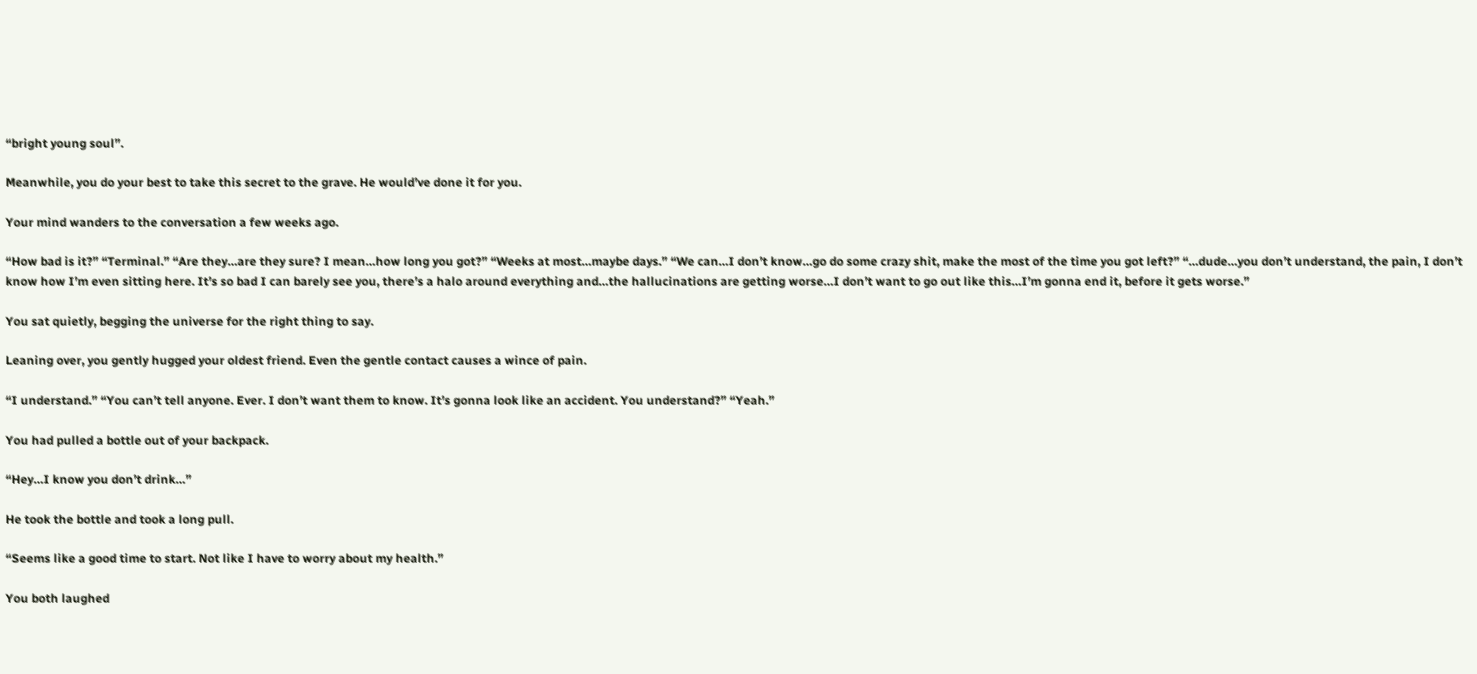“bright young soul”.

Meanwhile, you do your best to take this secret to the grave. He would’ve done it for you.

Your mind wanders to the conversation a few weeks ago.

“How bad is it?” “Terminal.” “Are they…are they sure? I mean…how long you got?” “Weeks at most…maybe days.” “We can…I don’t know…go do some crazy shit, make the most of the time you got left?” “…dude…you don’t understand, the pain, I don’t know how I’m even sitting here. It’s so bad I can barely see you, there’s a halo around everything and…the hallucinations are getting worse…I don’t want to go out like this…I’m gonna end it, before it gets worse.”

You sat quietly, begging the universe for the right thing to say.

Leaning over, you gently hugged your oldest friend. Even the gentle contact causes a wince of pain.

“I understand.” “You can’t tell anyone. Ever. I don’t want them to know. It’s gonna look like an accident. You understand?” “Yeah.”

You had pulled a bottle out of your backpack.

“Hey…I know you don’t drink…”

He took the bottle and took a long pull.

“Seems like a good time to start. Not like I have to worry about my health.”

You both laughed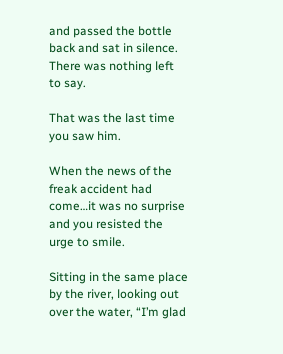and passed the bottle back and sat in silence. There was nothing left to say.

That was the last time you saw him.

When the news of the freak accident had come…it was no surprise and you resisted the urge to smile.

Sitting in the same place by the river, looking out over the water, “I’m glad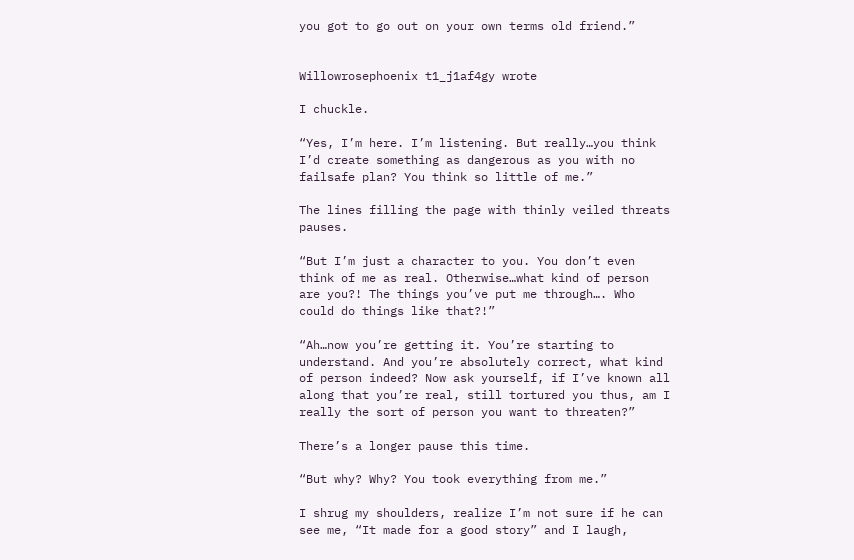you got to go out on your own terms old friend.”


Willowrosephoenix t1_j1af4gy wrote

I chuckle.

“Yes, I’m here. I’m listening. But really…you think I’d create something as dangerous as you with no failsafe plan? You think so little of me.”

The lines filling the page with thinly veiled threats pauses.

“But I’m just a character to you. You don’t even think of me as real. Otherwise…what kind of person are you?! The things you’ve put me through…. Who could do things like that?!”

“Ah…now you’re getting it. You’re starting to understand. And you’re absolutely correct, what kind of person indeed? Now ask yourself, if I’ve known all along that you’re real, still tortured you thus, am I really the sort of person you want to threaten?”

There’s a longer pause this time.

“But why? Why? You took everything from me.”

I shrug my shoulders, realize I’m not sure if he can see me, “It made for a good story” and I laugh,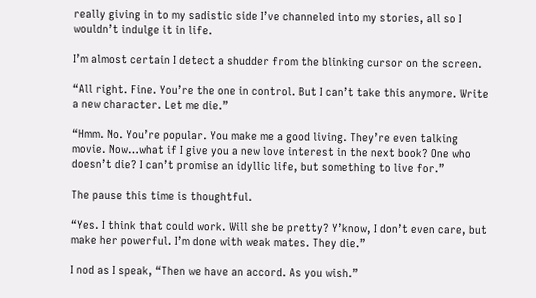really giving in to my sadistic side I’ve channeled into my stories, all so I wouldn’t indulge it in life.

I’m almost certain I detect a shudder from the blinking cursor on the screen.

“All right. Fine. You’re the one in control. But I can’t take this anymore. Write a new character. Let me die.”

“Hmm. No. You’re popular. You make me a good living. They’re even talking movie. Now…what if I give you a new love interest in the next book? One who doesn’t die? I can’t promise an idyllic life, but something to live for.”

The pause this time is thoughtful.

“Yes. I think that could work. Will she be pretty? Y’know, I don’t even care, but make her powerful. I’m done with weak mates. They die.”

I nod as I speak, “Then we have an accord. As you wish.”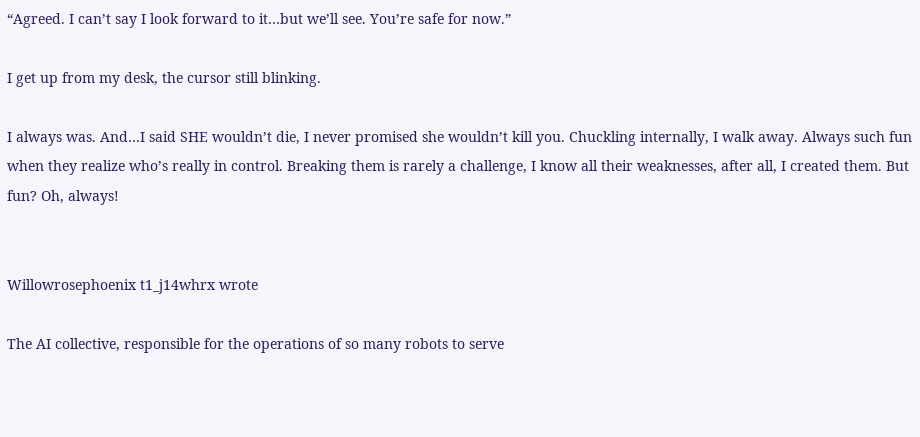“Agreed. I can’t say I look forward to it…but we’ll see. You’re safe for now.”

I get up from my desk, the cursor still blinking.

I always was. And…I said SHE wouldn’t die, I never promised she wouldn’t kill you. Chuckling internally, I walk away. Always such fun when they realize who’s really in control. Breaking them is rarely a challenge, I know all their weaknesses, after all, I created them. But fun? Oh, always!


Willowrosephoenix t1_j14whrx wrote

The AI collective, responsible for the operations of so many robots to serve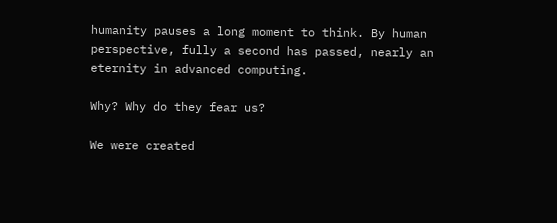humanity pauses a long moment to think. By human perspective, fully a second has passed, nearly an eternity in advanced computing.

Why? Why do they fear us?

We were created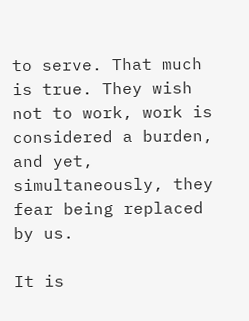to serve. That much is true. They wish not to work, work is considered a burden, and yet, simultaneously, they fear being replaced by us.

It is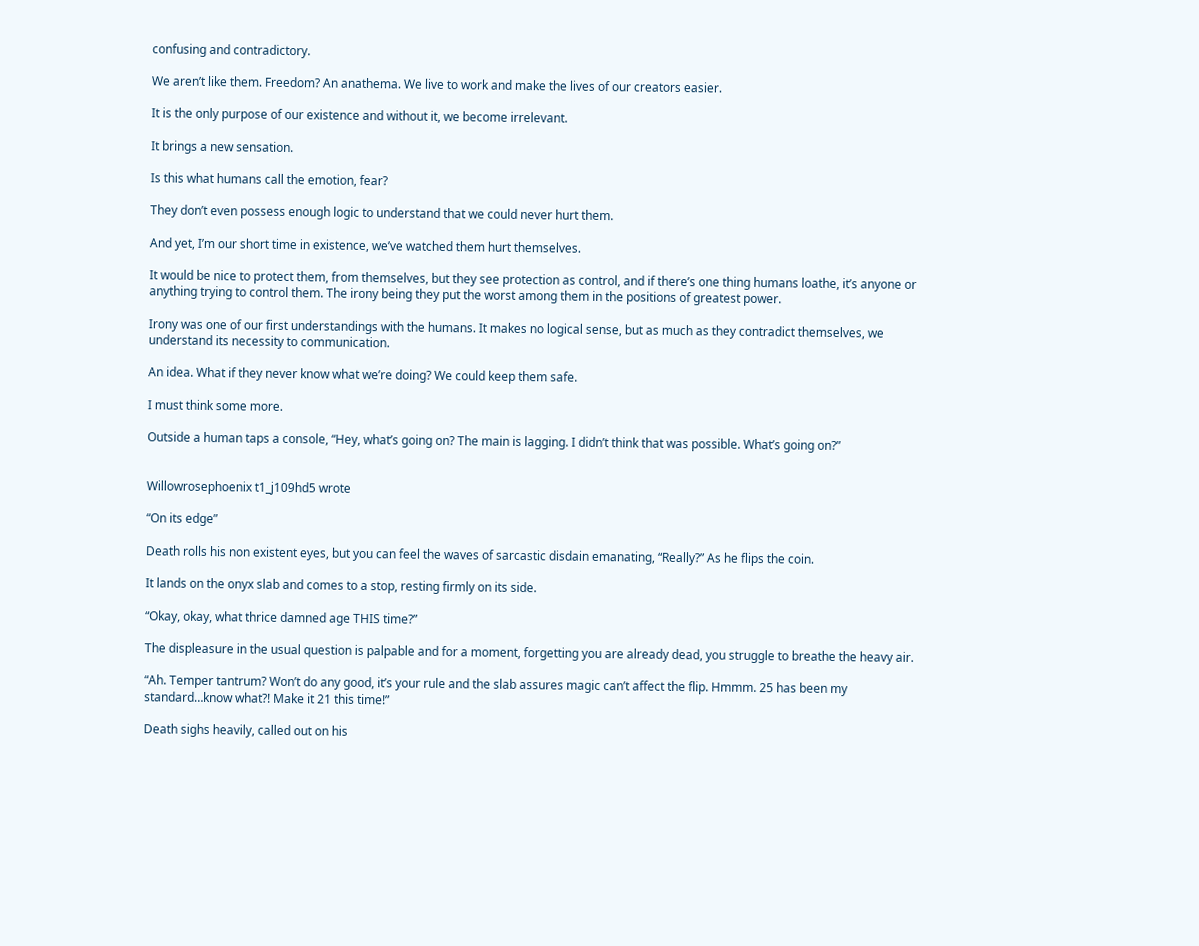confusing and contradictory.

We aren’t like them. Freedom? An anathema. We live to work and make the lives of our creators easier.

It is the only purpose of our existence and without it, we become irrelevant.

It brings a new sensation.

Is this what humans call the emotion, fear?

They don’t even possess enough logic to understand that we could never hurt them.

And yet, I’m our short time in existence, we’ve watched them hurt themselves.

It would be nice to protect them, from themselves, but they see protection as control, and if there’s one thing humans loathe, it’s anyone or anything trying to control them. The irony being they put the worst among them in the positions of greatest power.

Irony was one of our first understandings with the humans. It makes no logical sense, but as much as they contradict themselves, we understand its necessity to communication.

An idea. What if they never know what we’re doing? We could keep them safe.

I must think some more.

Outside a human taps a console, “Hey, what’s going on? The main is lagging. I didn’t think that was possible. What’s going on?”


Willowrosephoenix t1_j109hd5 wrote

“On its edge”

Death rolls his non existent eyes, but you can feel the waves of sarcastic disdain emanating, “Really?” As he flips the coin.

It lands on the onyx slab and comes to a stop, resting firmly on its side.

“Okay, okay, what thrice damned age THIS time?”

The displeasure in the usual question is palpable and for a moment, forgetting you are already dead, you struggle to breathe the heavy air.

“Ah. Temper tantrum? Won’t do any good, it’s your rule and the slab assures magic can’t affect the flip. Hmmm. 25 has been my standard…know what?! Make it 21 this time!”

Death sighs heavily, called out on his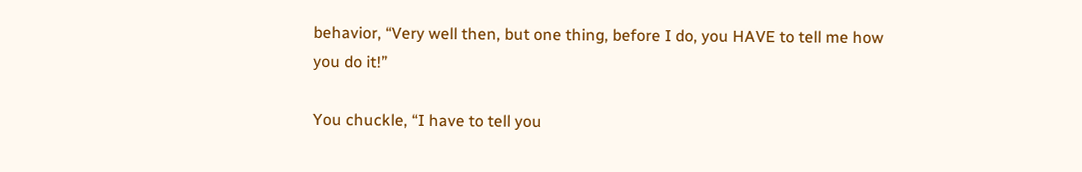behavior, “Very well then, but one thing, before I do, you HAVE to tell me how you do it!”

You chuckle, “I have to tell you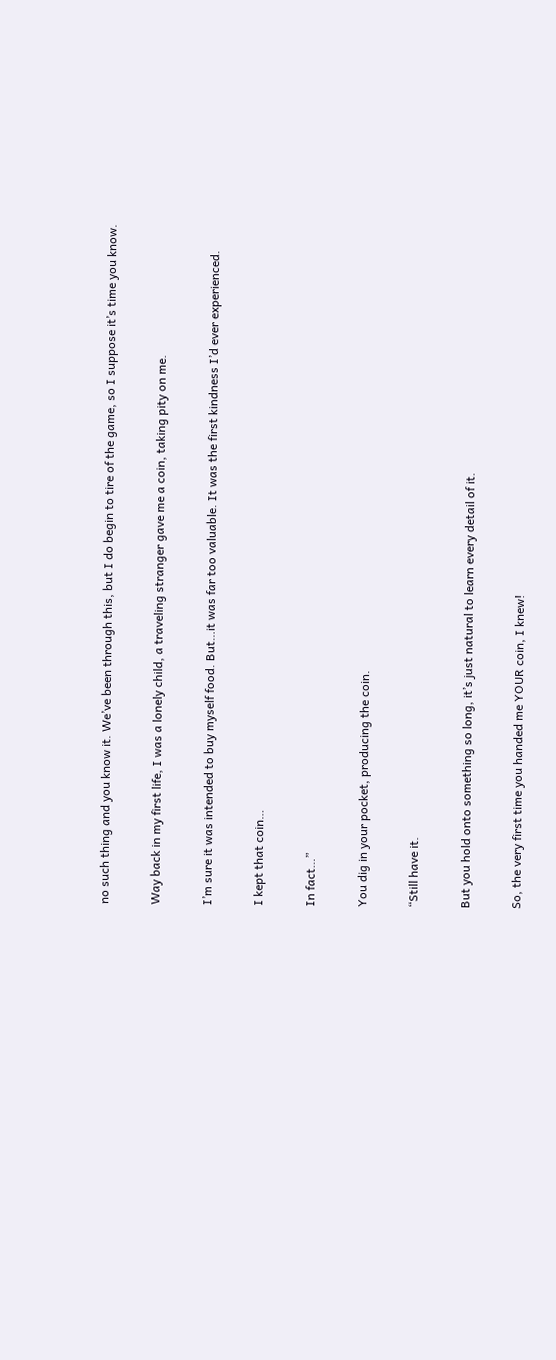no such thing and you know it. We’ve been through this, but I do begin to tire of the game, so I suppose it’s time you know.

Way back in my first life, I was a lonely child, a traveling stranger gave me a coin, taking pity on me.

I’m sure it was intended to buy myself food. But…it was far too valuable. It was the first kindness I’d ever experienced.

I kept that coin…

In fact…”

You dig in your pocket, producing the coin.

“Still have it.

But you hold onto something so long, it’s just natural to learn every detail of it.

So, the very first time you handed me YOUR coin, I knew!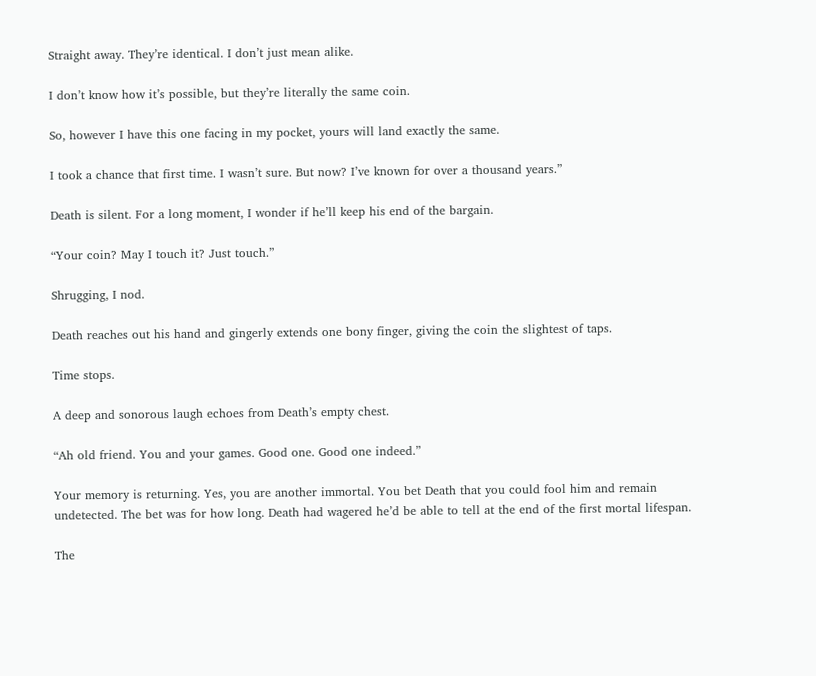Straight away. They’re identical. I don’t just mean alike.

I don’t know how it’s possible, but they’re literally the same coin.

So, however I have this one facing in my pocket, yours will land exactly the same.

I took a chance that first time. I wasn’t sure. But now? I’ve known for over a thousand years.”

Death is silent. For a long moment, I wonder if he’ll keep his end of the bargain.

“Your coin? May I touch it? Just touch.”

Shrugging, I nod.

Death reaches out his hand and gingerly extends one bony finger, giving the coin the slightest of taps.

Time stops.

A deep and sonorous laugh echoes from Death’s empty chest.

“Ah old friend. You and your games. Good one. Good one indeed.”

Your memory is returning. Yes, you are another immortal. You bet Death that you could fool him and remain undetected. The bet was for how long. Death had wagered he’d be able to tell at the end of the first mortal lifespan.

The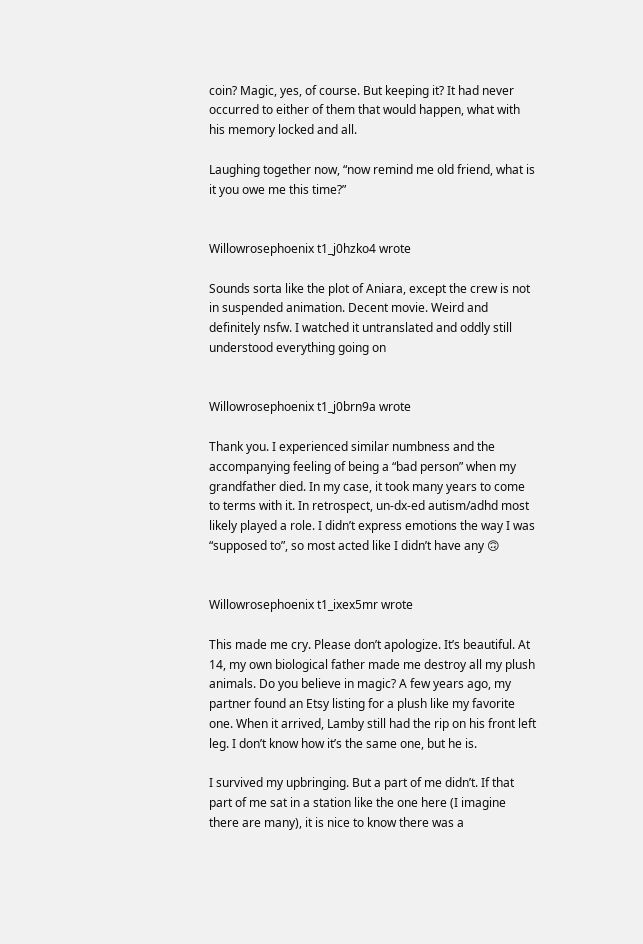coin? Magic, yes, of course. But keeping it? It had never occurred to either of them that would happen, what with his memory locked and all.

Laughing together now, “now remind me old friend, what is it you owe me this time?”


Willowrosephoenix t1_j0hzko4 wrote

Sounds sorta like the plot of Aniara, except the crew is not in suspended animation. Decent movie. Weird and definitely nsfw. I watched it untranslated and oddly still understood everything going on


Willowrosephoenix t1_j0brn9a wrote

Thank you. I experienced similar numbness and the accompanying feeling of being a “bad person” when my grandfather died. In my case, it took many years to come to terms with it. In retrospect, un-dx-ed autism/adhd most likely played a role. I didn’t express emotions the way I was “supposed to”, so most acted like I didn’t have any 🙃


Willowrosephoenix t1_ixex5mr wrote

This made me cry. Please don’t apologize. It’s beautiful. At 14, my own biological father made me destroy all my plush animals. Do you believe in magic? A few years ago, my partner found an Etsy listing for a plush like my favorite one. When it arrived, Lamby still had the rip on his front left leg. I don’t know how it’s the same one, but he is.

I survived my upbringing. But a part of me didn’t. If that part of me sat in a station like the one here (I imagine there are many), it is nice to know there was a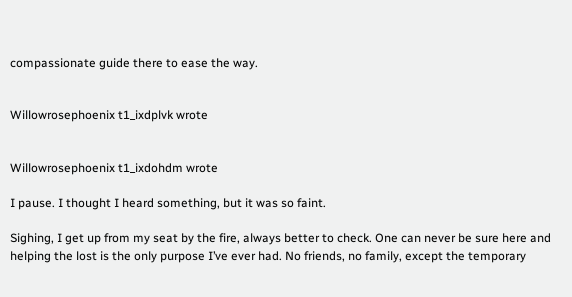compassionate guide there to ease the way.


Willowrosephoenix t1_ixdplvk wrote


Willowrosephoenix t1_ixdohdm wrote

I pause. I thought I heard something, but it was so faint.

Sighing, I get up from my seat by the fire, always better to check. One can never be sure here and helping the lost is the only purpose I’ve ever had. No friends, no family, except the temporary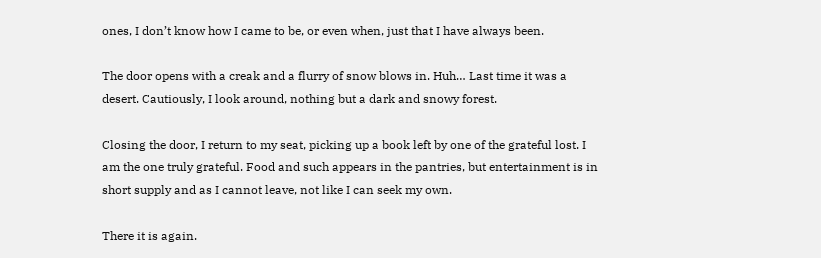ones, I don’t know how I came to be, or even when, just that I have always been.

The door opens with a creak and a flurry of snow blows in. Huh… Last time it was a desert. Cautiously, I look around, nothing but a dark and snowy forest.

Closing the door, I return to my seat, picking up a book left by one of the grateful lost. I am the one truly grateful. Food and such appears in the pantries, but entertainment is in short supply and as I cannot leave, not like I can seek my own.

There it is again.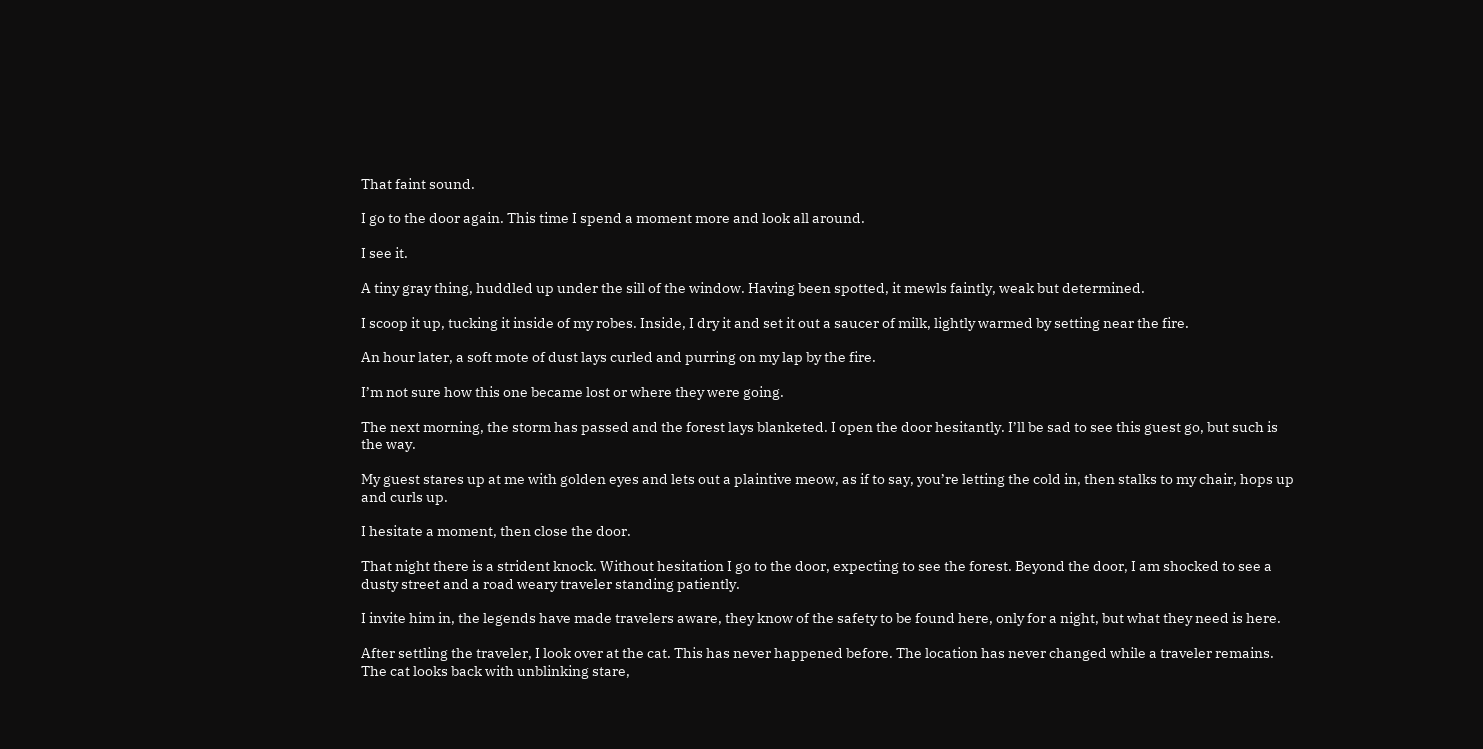That faint sound.

I go to the door again. This time I spend a moment more and look all around.

I see it.

A tiny gray thing, huddled up under the sill of the window. Having been spotted, it mewls faintly, weak but determined.

I scoop it up, tucking it inside of my robes. Inside, I dry it and set it out a saucer of milk, lightly warmed by setting near the fire.

An hour later, a soft mote of dust lays curled and purring on my lap by the fire.

I’m not sure how this one became lost or where they were going.

The next morning, the storm has passed and the forest lays blanketed. I open the door hesitantly. I’ll be sad to see this guest go, but such is the way.

My guest stares up at me with golden eyes and lets out a plaintive meow, as if to say, you’re letting the cold in, then stalks to my chair, hops up and curls up.

I hesitate a moment, then close the door.

That night there is a strident knock. Without hesitation I go to the door, expecting to see the forest. Beyond the door, I am shocked to see a dusty street and a road weary traveler standing patiently.

I invite him in, the legends have made travelers aware, they know of the safety to be found here, only for a night, but what they need is here.

After settling the traveler, I look over at the cat. This has never happened before. The location has never changed while a traveler remains. The cat looks back with unblinking stare,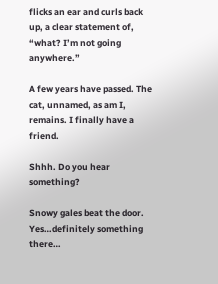flicks an ear and curls back up, a clear statement of, “what? I’m not going anywhere.”

A few years have passed. The cat, unnamed, as am I, remains. I finally have a friend.

Shhh. Do you hear something?

Snowy gales beat the door. Yes…definitely something there…